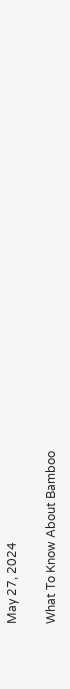May 27, 2024

What To Know About Bamboo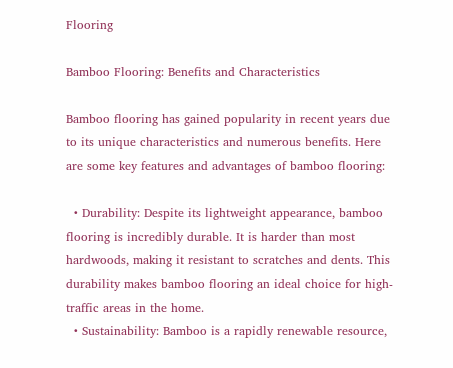Flooring

Bamboo Flooring: Benefits and Characteristics

Bamboo flooring has gained popularity in recent years due to its unique characteristics and numerous benefits. Here are some key features and advantages of bamboo flooring:

  • Durability: Despite its lightweight appearance, bamboo flooring is incredibly durable. It is harder than most hardwoods, making it resistant to scratches and dents. This durability makes bamboo flooring an ideal choice for high-traffic areas in the home.
  • Sustainability: Bamboo is a rapidly renewable resource,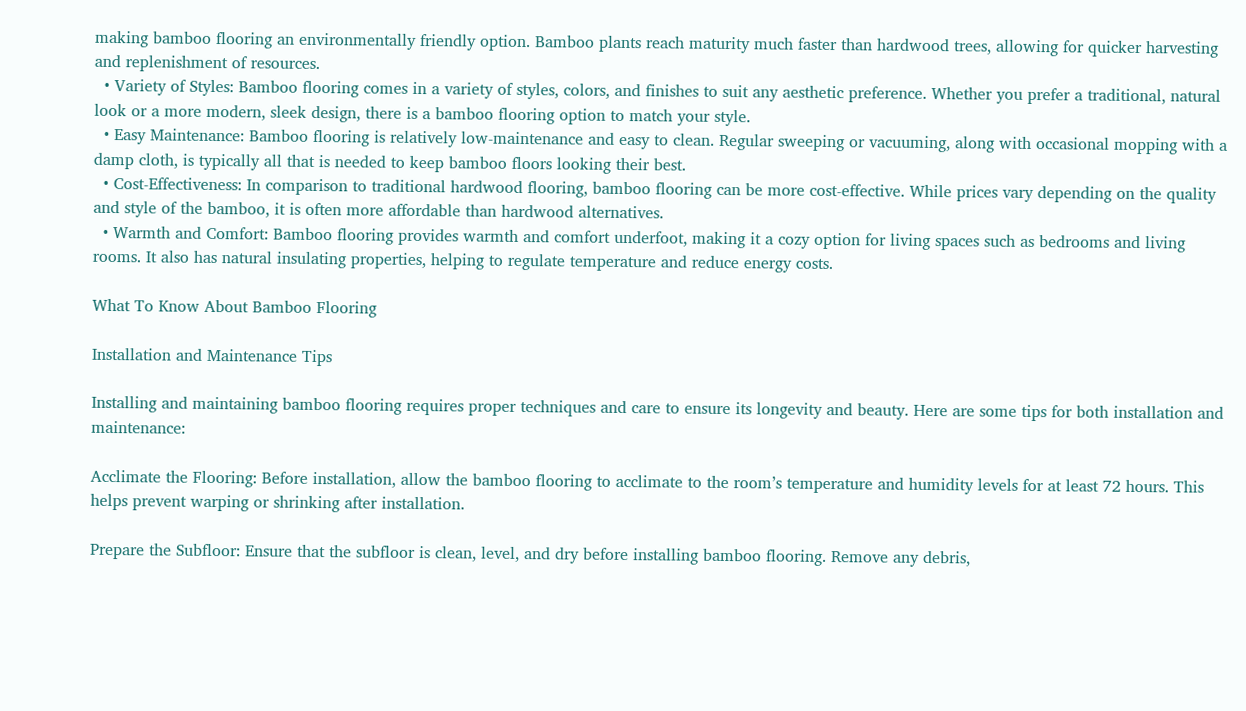making bamboo flooring an environmentally friendly option. Bamboo plants reach maturity much faster than hardwood trees, allowing for quicker harvesting and replenishment of resources.
  • Variety of Styles: Bamboo flooring comes in a variety of styles, colors, and finishes to suit any aesthetic preference. Whether you prefer a traditional, natural look or a more modern, sleek design, there is a bamboo flooring option to match your style.
  • Easy Maintenance: Bamboo flooring is relatively low-maintenance and easy to clean. Regular sweeping or vacuuming, along with occasional mopping with a damp cloth, is typically all that is needed to keep bamboo floors looking their best.
  • Cost-Effectiveness: In comparison to traditional hardwood flooring, bamboo flooring can be more cost-effective. While prices vary depending on the quality and style of the bamboo, it is often more affordable than hardwood alternatives.
  • Warmth and Comfort: Bamboo flooring provides warmth and comfort underfoot, making it a cozy option for living spaces such as bedrooms and living rooms. It also has natural insulating properties, helping to regulate temperature and reduce energy costs.

What To Know About Bamboo Flooring

Installation and Maintenance Tips

Installing and maintaining bamboo flooring requires proper techniques and care to ensure its longevity and beauty. Here are some tips for both installation and maintenance:

Acclimate the Flooring: Before installation, allow the bamboo flooring to acclimate to the room’s temperature and humidity levels for at least 72 hours. This helps prevent warping or shrinking after installation.

Prepare the Subfloor: Ensure that the subfloor is clean, level, and dry before installing bamboo flooring. Remove any debris,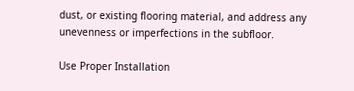dust, or existing flooring material, and address any unevenness or imperfections in the subfloor.

Use Proper Installation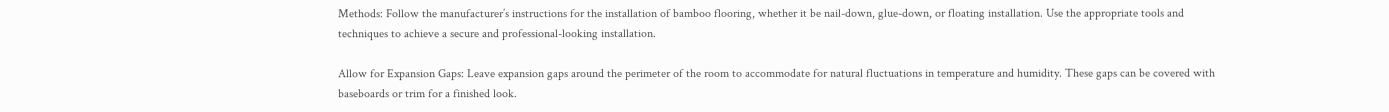Methods: Follow the manufacturer’s instructions for the installation of bamboo flooring, whether it be nail-down, glue-down, or floating installation. Use the appropriate tools and techniques to achieve a secure and professional-looking installation.

Allow for Expansion Gaps: Leave expansion gaps around the perimeter of the room to accommodate for natural fluctuations in temperature and humidity. These gaps can be covered with baseboards or trim for a finished look.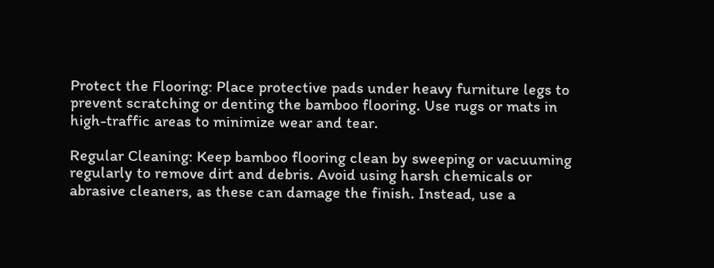Protect the Flooring: Place protective pads under heavy furniture legs to prevent scratching or denting the bamboo flooring. Use rugs or mats in high-traffic areas to minimize wear and tear.

Regular Cleaning: Keep bamboo flooring clean by sweeping or vacuuming regularly to remove dirt and debris. Avoid using harsh chemicals or abrasive cleaners, as these can damage the finish. Instead, use a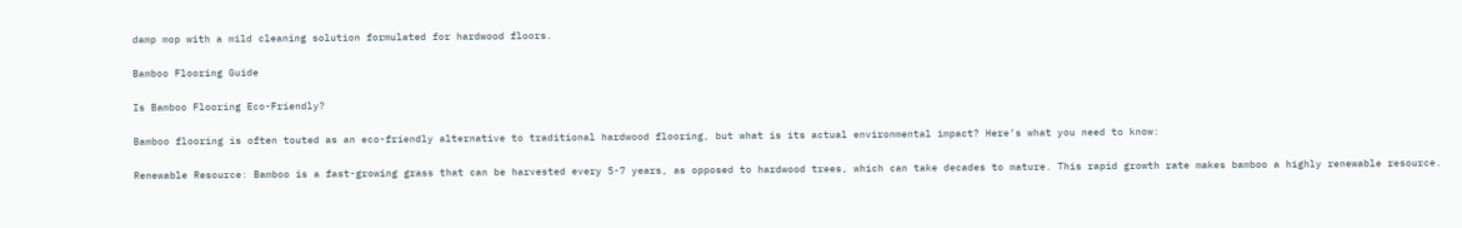damp mop with a mild cleaning solution formulated for hardwood floors.

Bamboo Flooring Guide

Is Bamboo Flooring Eco-Friendly?

Bamboo flooring is often touted as an eco-friendly alternative to traditional hardwood flooring, but what is its actual environmental impact? Here’s what you need to know:

Renewable Resource: Bamboo is a fast-growing grass that can be harvested every 5-7 years, as opposed to hardwood trees, which can take decades to mature. This rapid growth rate makes bamboo a highly renewable resource.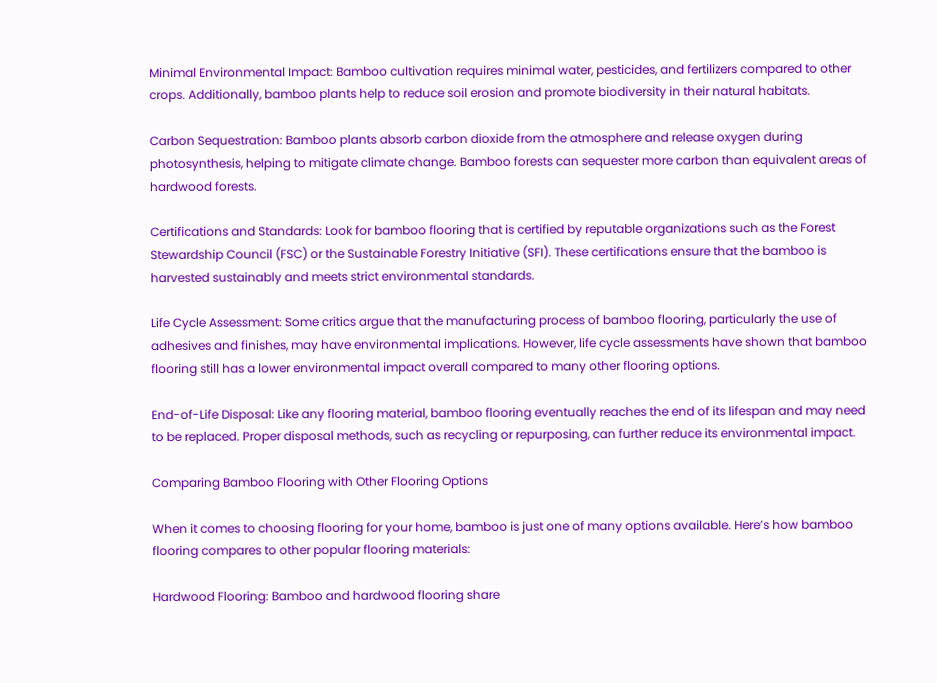Minimal Environmental Impact: Bamboo cultivation requires minimal water, pesticides, and fertilizers compared to other crops. Additionally, bamboo plants help to reduce soil erosion and promote biodiversity in their natural habitats.

Carbon Sequestration: Bamboo plants absorb carbon dioxide from the atmosphere and release oxygen during photosynthesis, helping to mitigate climate change. Bamboo forests can sequester more carbon than equivalent areas of hardwood forests.

Certifications and Standards: Look for bamboo flooring that is certified by reputable organizations such as the Forest Stewardship Council (FSC) or the Sustainable Forestry Initiative (SFI). These certifications ensure that the bamboo is harvested sustainably and meets strict environmental standards.

Life Cycle Assessment: Some critics argue that the manufacturing process of bamboo flooring, particularly the use of adhesives and finishes, may have environmental implications. However, life cycle assessments have shown that bamboo flooring still has a lower environmental impact overall compared to many other flooring options.

End-of-Life Disposal: Like any flooring material, bamboo flooring eventually reaches the end of its lifespan and may need to be replaced. Proper disposal methods, such as recycling or repurposing, can further reduce its environmental impact.

Comparing Bamboo Flooring with Other Flooring Options

When it comes to choosing flooring for your home, bamboo is just one of many options available. Here’s how bamboo flooring compares to other popular flooring materials:

Hardwood Flooring: Bamboo and hardwood flooring share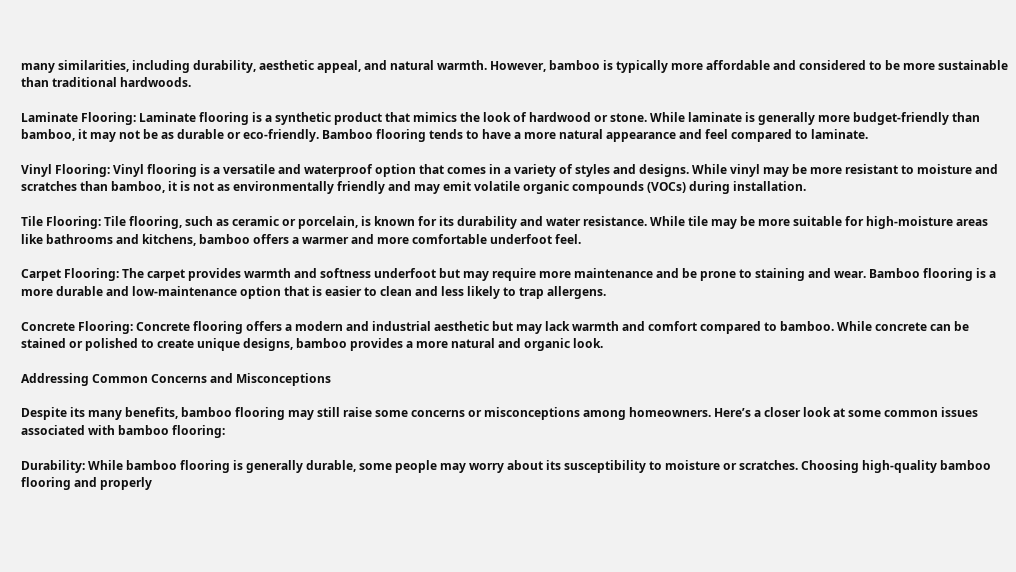many similarities, including durability, aesthetic appeal, and natural warmth. However, bamboo is typically more affordable and considered to be more sustainable than traditional hardwoods.

Laminate Flooring: Laminate flooring is a synthetic product that mimics the look of hardwood or stone. While laminate is generally more budget-friendly than bamboo, it may not be as durable or eco-friendly. Bamboo flooring tends to have a more natural appearance and feel compared to laminate.

Vinyl Flooring: Vinyl flooring is a versatile and waterproof option that comes in a variety of styles and designs. While vinyl may be more resistant to moisture and scratches than bamboo, it is not as environmentally friendly and may emit volatile organic compounds (VOCs) during installation.

Tile Flooring: Tile flooring, such as ceramic or porcelain, is known for its durability and water resistance. While tile may be more suitable for high-moisture areas like bathrooms and kitchens, bamboo offers a warmer and more comfortable underfoot feel.

Carpet Flooring: The carpet provides warmth and softness underfoot but may require more maintenance and be prone to staining and wear. Bamboo flooring is a more durable and low-maintenance option that is easier to clean and less likely to trap allergens.

Concrete Flooring: Concrete flooring offers a modern and industrial aesthetic but may lack warmth and comfort compared to bamboo. While concrete can be stained or polished to create unique designs, bamboo provides a more natural and organic look.

Addressing Common Concerns and Misconceptions

Despite its many benefits, bamboo flooring may still raise some concerns or misconceptions among homeowners. Here’s a closer look at some common issues associated with bamboo flooring:

Durability: While bamboo flooring is generally durable, some people may worry about its susceptibility to moisture or scratches. Choosing high-quality bamboo flooring and properly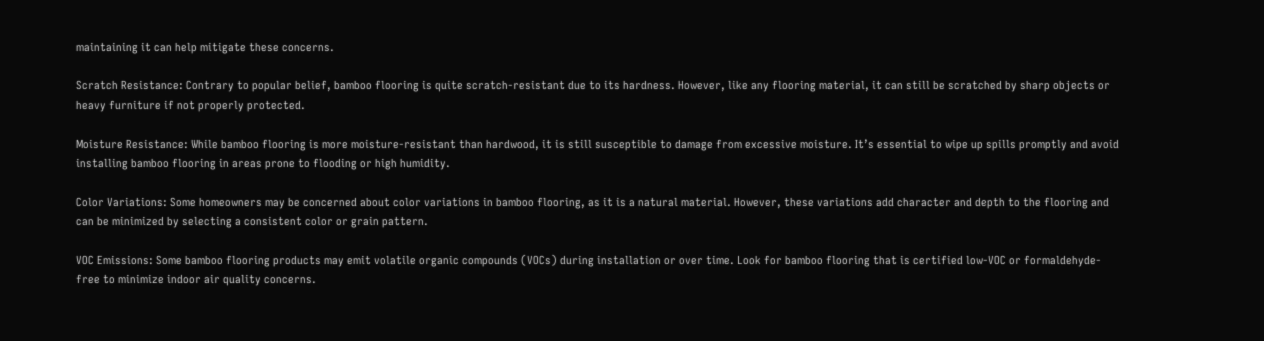maintaining it can help mitigate these concerns.

Scratch Resistance: Contrary to popular belief, bamboo flooring is quite scratch-resistant due to its hardness. However, like any flooring material, it can still be scratched by sharp objects or heavy furniture if not properly protected.

Moisture Resistance: While bamboo flooring is more moisture-resistant than hardwood, it is still susceptible to damage from excessive moisture. It’s essential to wipe up spills promptly and avoid installing bamboo flooring in areas prone to flooding or high humidity.

Color Variations: Some homeowners may be concerned about color variations in bamboo flooring, as it is a natural material. However, these variations add character and depth to the flooring and can be minimized by selecting a consistent color or grain pattern.

VOC Emissions: Some bamboo flooring products may emit volatile organic compounds (VOCs) during installation or over time. Look for bamboo flooring that is certified low-VOC or formaldehyde-free to minimize indoor air quality concerns.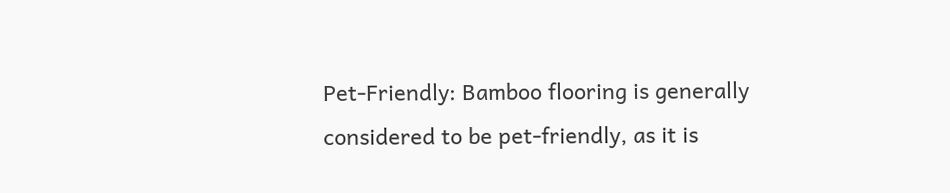Pet-Friendly: Bamboo flooring is generally considered to be pet-friendly, as it is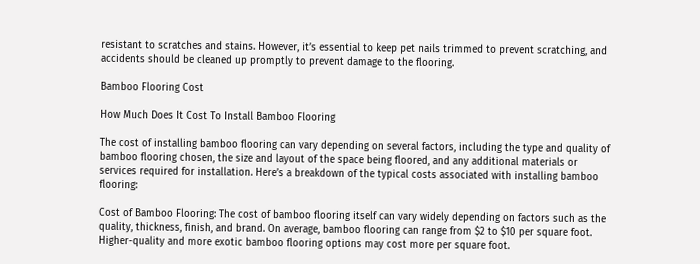resistant to scratches and stains. However, it’s essential to keep pet nails trimmed to prevent scratching, and accidents should be cleaned up promptly to prevent damage to the flooring.

Bamboo Flooring Cost

How Much Does It Cost To Install Bamboo Flooring

The cost of installing bamboo flooring can vary depending on several factors, including the type and quality of bamboo flooring chosen, the size and layout of the space being floored, and any additional materials or services required for installation. Here’s a breakdown of the typical costs associated with installing bamboo flooring:

Cost of Bamboo Flooring: The cost of bamboo flooring itself can vary widely depending on factors such as the quality, thickness, finish, and brand. On average, bamboo flooring can range from $2 to $10 per square foot. Higher-quality and more exotic bamboo flooring options may cost more per square foot.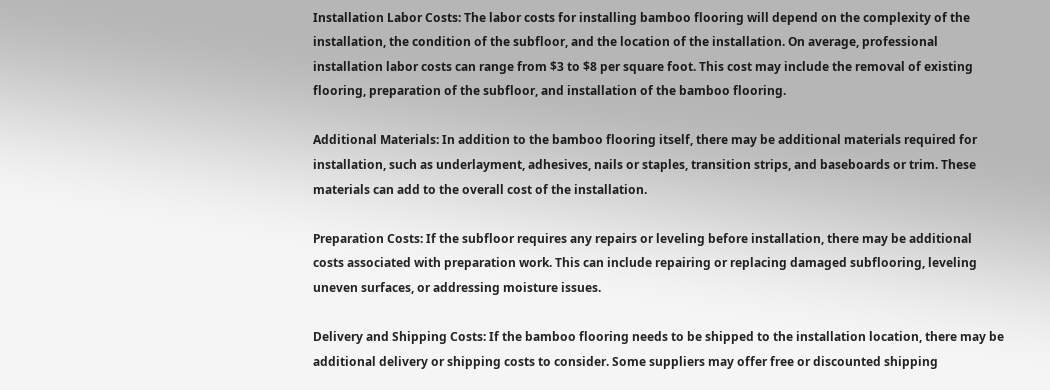Installation Labor Costs: The labor costs for installing bamboo flooring will depend on the complexity of the installation, the condition of the subfloor, and the location of the installation. On average, professional installation labor costs can range from $3 to $8 per square foot. This cost may include the removal of existing flooring, preparation of the subfloor, and installation of the bamboo flooring.

Additional Materials: In addition to the bamboo flooring itself, there may be additional materials required for installation, such as underlayment, adhesives, nails or staples, transition strips, and baseboards or trim. These materials can add to the overall cost of the installation.

Preparation Costs: If the subfloor requires any repairs or leveling before installation, there may be additional costs associated with preparation work. This can include repairing or replacing damaged subflooring, leveling uneven surfaces, or addressing moisture issues.

Delivery and Shipping Costs: If the bamboo flooring needs to be shipped to the installation location, there may be additional delivery or shipping costs to consider. Some suppliers may offer free or discounted shipping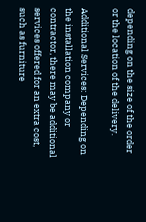depending on the size of the order or the location of the delivery.

Additional Services: Depending on the installation company or contractor, there may be additional services offered for an extra cost, such as furniture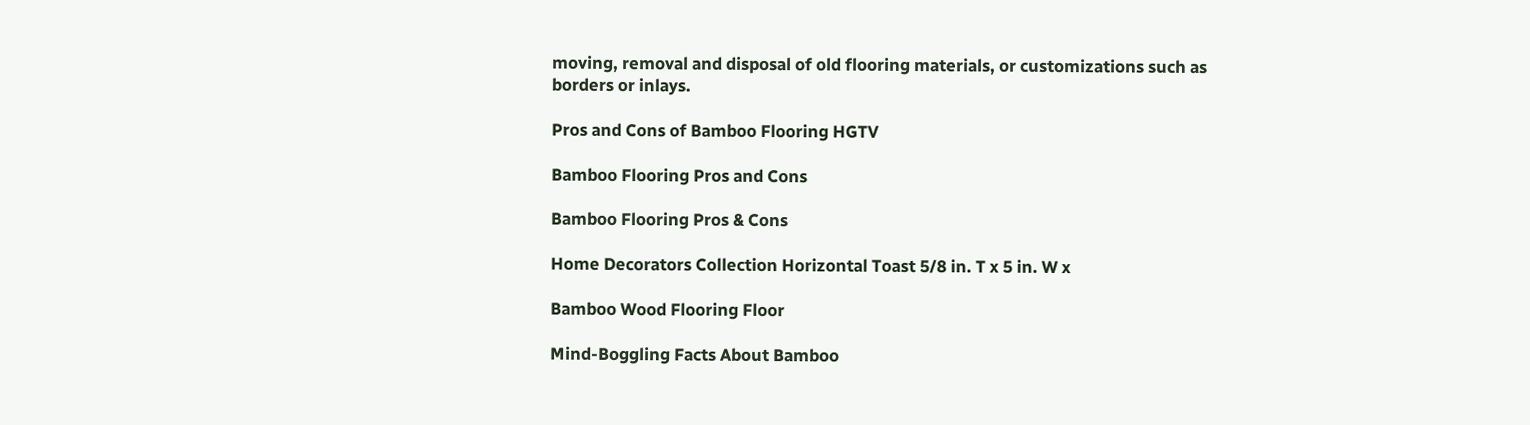moving, removal and disposal of old flooring materials, or customizations such as borders or inlays.

Pros and Cons of Bamboo Flooring HGTV

Bamboo Flooring Pros and Cons

Bamboo Flooring Pros & Cons

Home Decorators Collection Horizontal Toast 5/8 in. T x 5 in. W x

Bamboo Wood Flooring Floor

Mind-Boggling Facts About Bamboo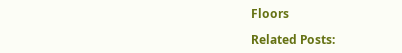Floors

Related Posts: